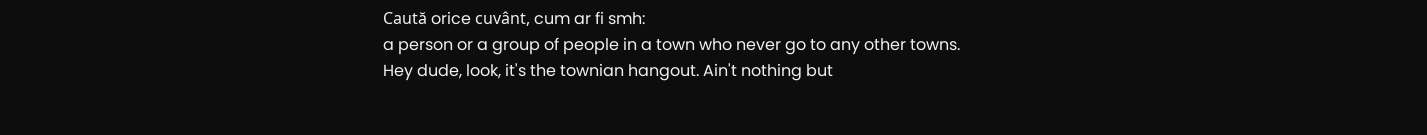Caută orice cuvânt, cum ar fi smh:
a person or a group of people in a town who never go to any other towns.
Hey dude, look, it's the townian hangout. Ain't nothing but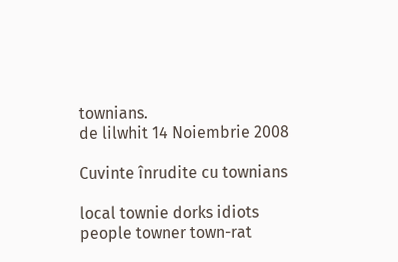townians.
de lilwhit 14 Noiembrie 2008

Cuvinte înrudite cu townians

local townie dorks idiots people towner town-rat